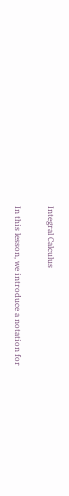Integral Calculus

In this lesson, we introduce a notation for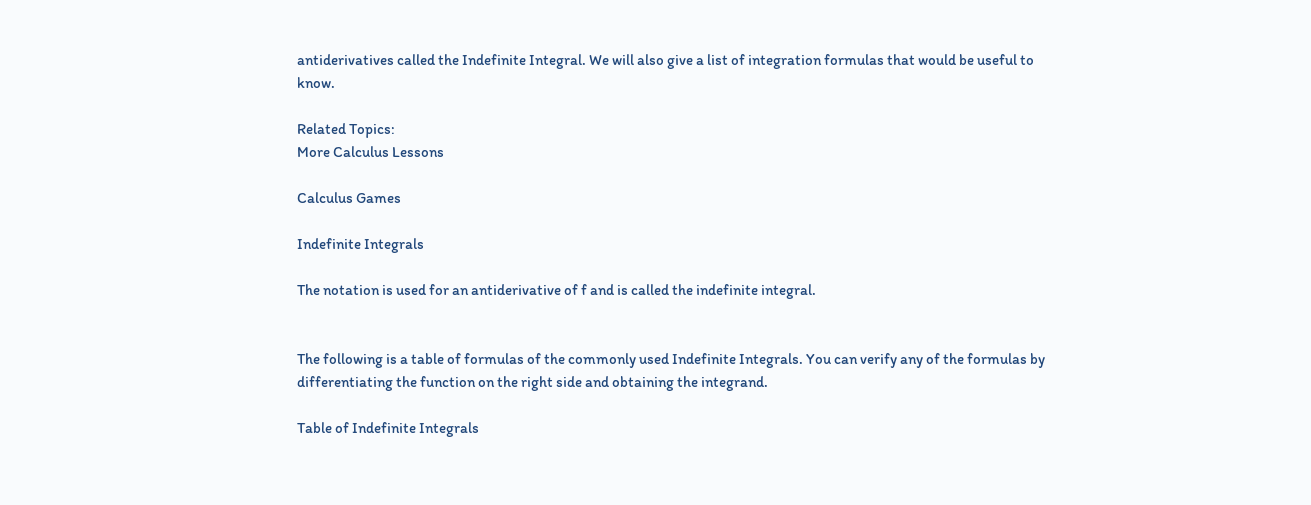antiderivatives called the Indefinite Integral. We will also give a list of integration formulas that would be useful to know.

Related Topics:
More Calculus Lessons

Calculus Games

Indefinite Integrals

The notation is used for an antiderivative of f and is called the indefinite integral.


The following is a table of formulas of the commonly used Indefinite Integrals. You can verify any of the formulas by differentiating the function on the right side and obtaining the integrand.

Table of Indefinite Integrals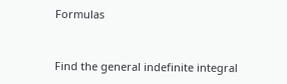Formulas


Find the general indefinite integral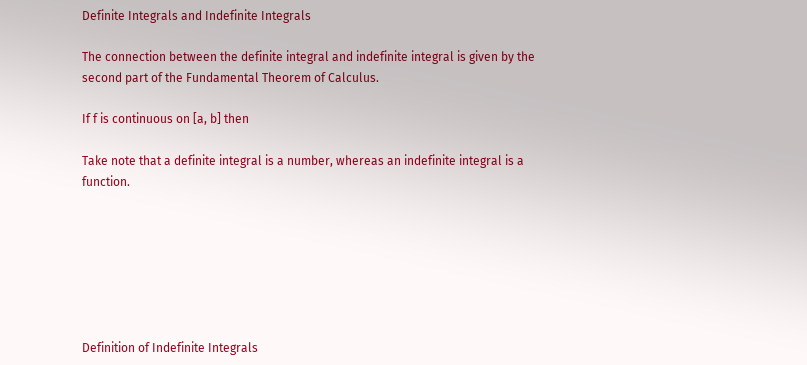Definite Integrals and Indefinite Integrals

The connection between the definite integral and indefinite integral is given by the second part of the Fundamental Theorem of Calculus.

If f is continuous on [a, b] then

Take note that a definite integral is a number, whereas an indefinite integral is a function.







Definition of Indefinite Integrals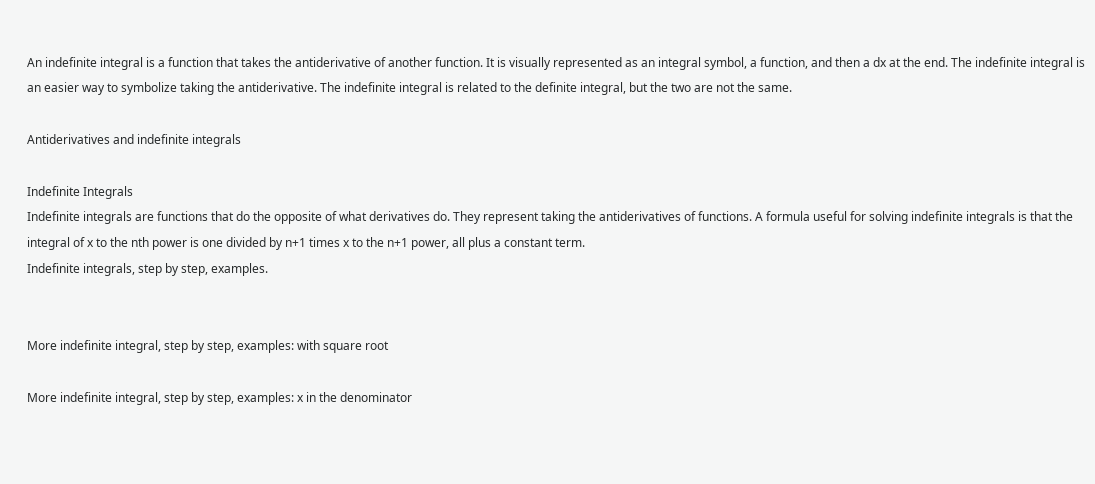An indefinite integral is a function that takes the antiderivative of another function. It is visually represented as an integral symbol, a function, and then a dx at the end. The indefinite integral is an easier way to symbolize taking the antiderivative. The indefinite integral is related to the definite integral, but the two are not the same.

Antiderivatives and indefinite integrals

Indefinite Integrals
Indefinite integrals are functions that do the opposite of what derivatives do. They represent taking the antiderivatives of functions. A formula useful for solving indefinite integrals is that the integral of x to the nth power is one divided by n+1 times x to the n+1 power, all plus a constant term.
Indefinite integrals, step by step, examples.


More indefinite integral, step by step, examples: with square root

More indefinite integral, step by step, examples: x in the denominator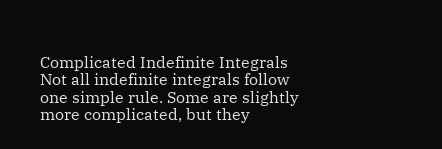Complicated Indefinite Integrals
Not all indefinite integrals follow one simple rule. Some are slightly more complicated, but they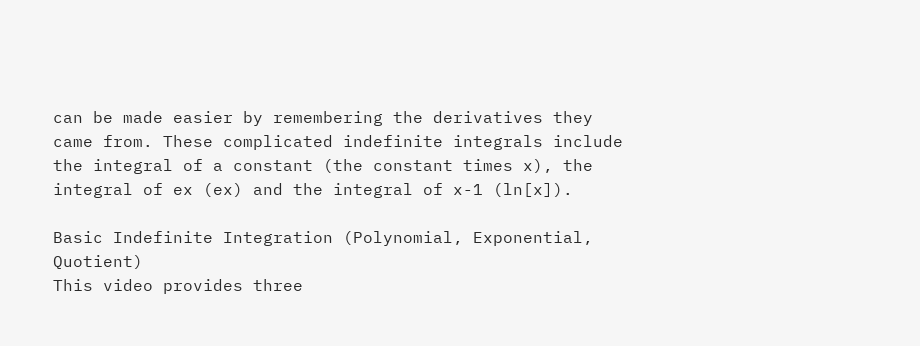can be made easier by remembering the derivatives they came from. These complicated indefinite integrals include the integral of a constant (the constant times x), the integral of ex (ex) and the integral of x-1 (ln[x]).

Basic Indefinite Integration (Polynomial, Exponential, Quotient)
This video provides three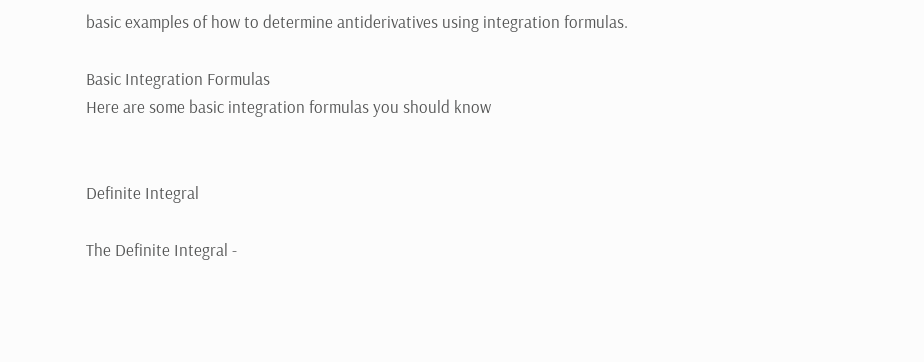basic examples of how to determine antiderivatives using integration formulas.

Basic Integration Formulas
Here are some basic integration formulas you should know


Definite Integral

The Definite Integral -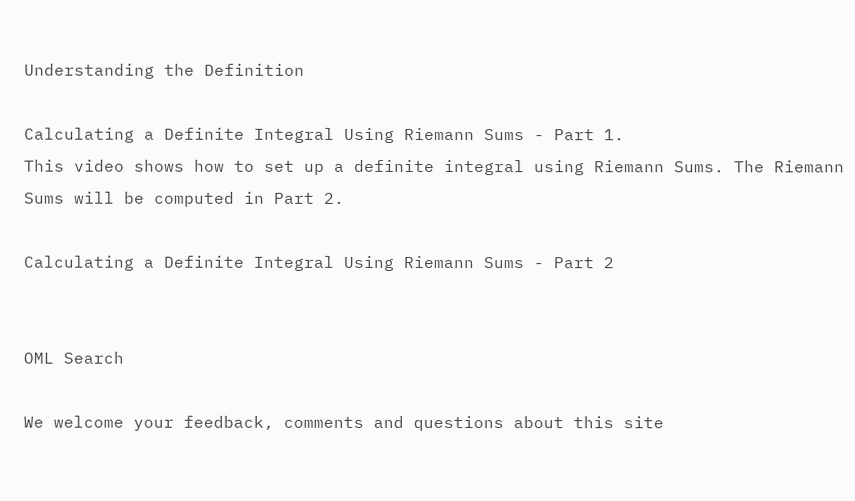Understanding the Definition

Calculating a Definite Integral Using Riemann Sums - Part 1.
This video shows how to set up a definite integral using Riemann Sums. The Riemann Sums will be computed in Part 2.

Calculating a Definite Integral Using Riemann Sums - Part 2


OML Search

We welcome your feedback, comments and questions about this site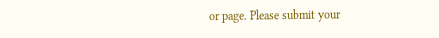or page. Please submit your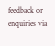feedback or enquiries via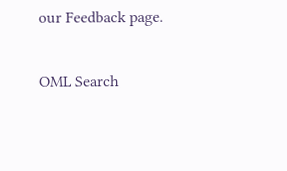our Feedback page.

OML Search